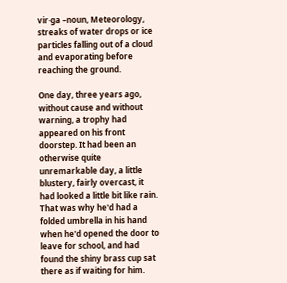vir·ga –noun, Meteorology, streaks of water drops or ice particles falling out of a cloud and evaporating before reaching the ground.

One day, three years ago, without cause and without warning, a trophy had appeared on his front doorstep. It had been an otherwise quite unremarkable day, a little blustery, fairly overcast, it had looked a little bit like rain. That was why he'd had a folded umbrella in his hand when he'd opened the door to leave for school, and had found the shiny brass cup sat there as if waiting for him.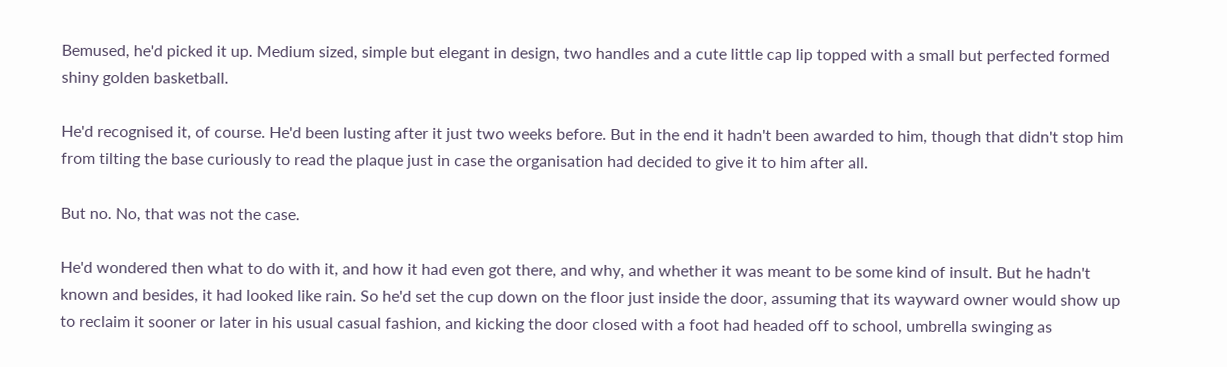Bemused, he'd picked it up. Medium sized, simple but elegant in design, two handles and a cute little cap lip topped with a small but perfected formed shiny golden basketball.

He'd recognised it, of course. He'd been lusting after it just two weeks before. But in the end it hadn't been awarded to him, though that didn't stop him from tilting the base curiously to read the plaque just in case the organisation had decided to give it to him after all.

But no. No, that was not the case.

He'd wondered then what to do with it, and how it had even got there, and why, and whether it was meant to be some kind of insult. But he hadn't known and besides, it had looked like rain. So he'd set the cup down on the floor just inside the door, assuming that its wayward owner would show up to reclaim it sooner or later in his usual casual fashion, and kicking the door closed with a foot had headed off to school, umbrella swinging as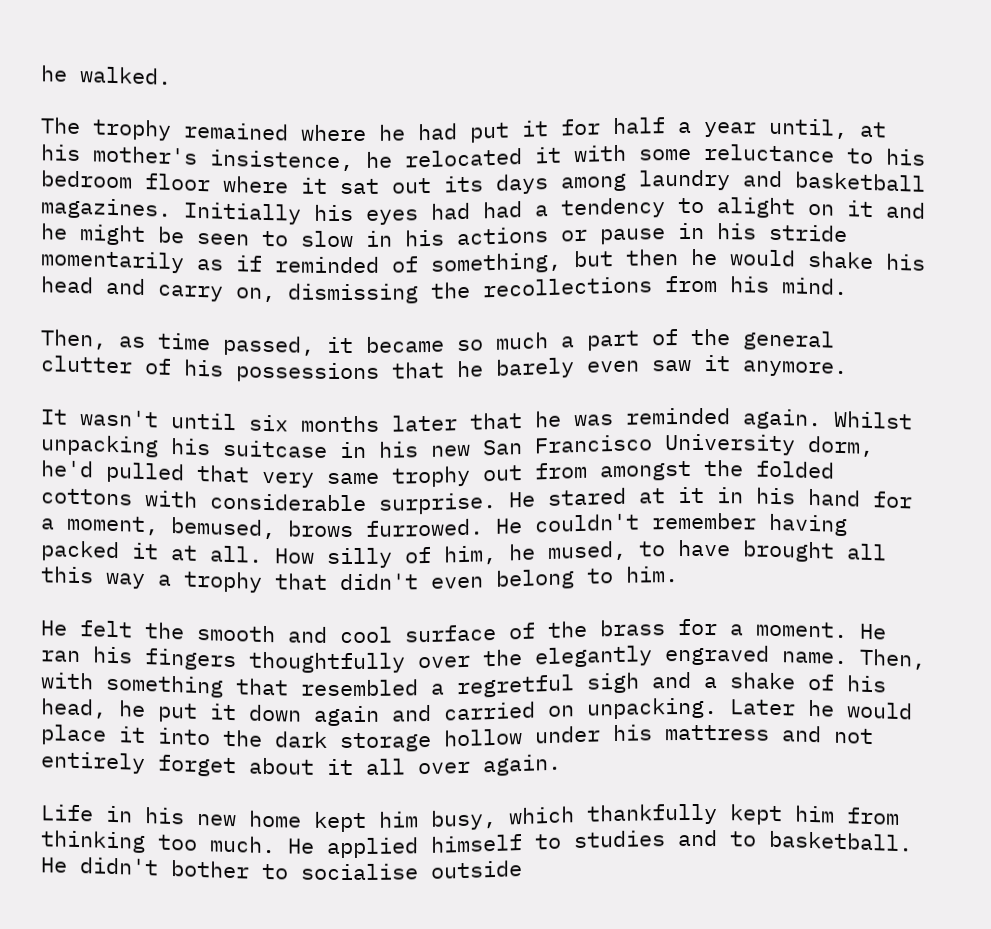he walked.

The trophy remained where he had put it for half a year until, at his mother's insistence, he relocated it with some reluctance to his bedroom floor where it sat out its days among laundry and basketball magazines. Initially his eyes had had a tendency to alight on it and he might be seen to slow in his actions or pause in his stride momentarily as if reminded of something, but then he would shake his head and carry on, dismissing the recollections from his mind.

Then, as time passed, it became so much a part of the general clutter of his possessions that he barely even saw it anymore.

It wasn't until six months later that he was reminded again. Whilst unpacking his suitcase in his new San Francisco University dorm, he'd pulled that very same trophy out from amongst the folded cottons with considerable surprise. He stared at it in his hand for a moment, bemused, brows furrowed. He couldn't remember having packed it at all. How silly of him, he mused, to have brought all this way a trophy that didn't even belong to him.

He felt the smooth and cool surface of the brass for a moment. He ran his fingers thoughtfully over the elegantly engraved name. Then, with something that resembled a regretful sigh and a shake of his head, he put it down again and carried on unpacking. Later he would place it into the dark storage hollow under his mattress and not entirely forget about it all over again.

Life in his new home kept him busy, which thankfully kept him from thinking too much. He applied himself to studies and to basketball. He didn't bother to socialise outside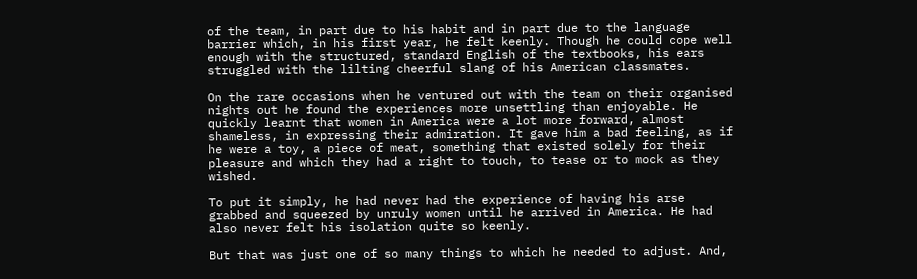of the team, in part due to his habit and in part due to the language barrier which, in his first year, he felt keenly. Though he could cope well enough with the structured, standard English of the textbooks, his ears struggled with the lilting cheerful slang of his American classmates.

On the rare occasions when he ventured out with the team on their organised nights out he found the experiences more unsettling than enjoyable. He quickly learnt that women in America were a lot more forward, almost shameless, in expressing their admiration. It gave him a bad feeling, as if he were a toy, a piece of meat, something that existed solely for their pleasure and which they had a right to touch, to tease or to mock as they wished.

To put it simply, he had never had the experience of having his arse grabbed and squeezed by unruly women until he arrived in America. He had also never felt his isolation quite so keenly.

But that was just one of so many things to which he needed to adjust. And,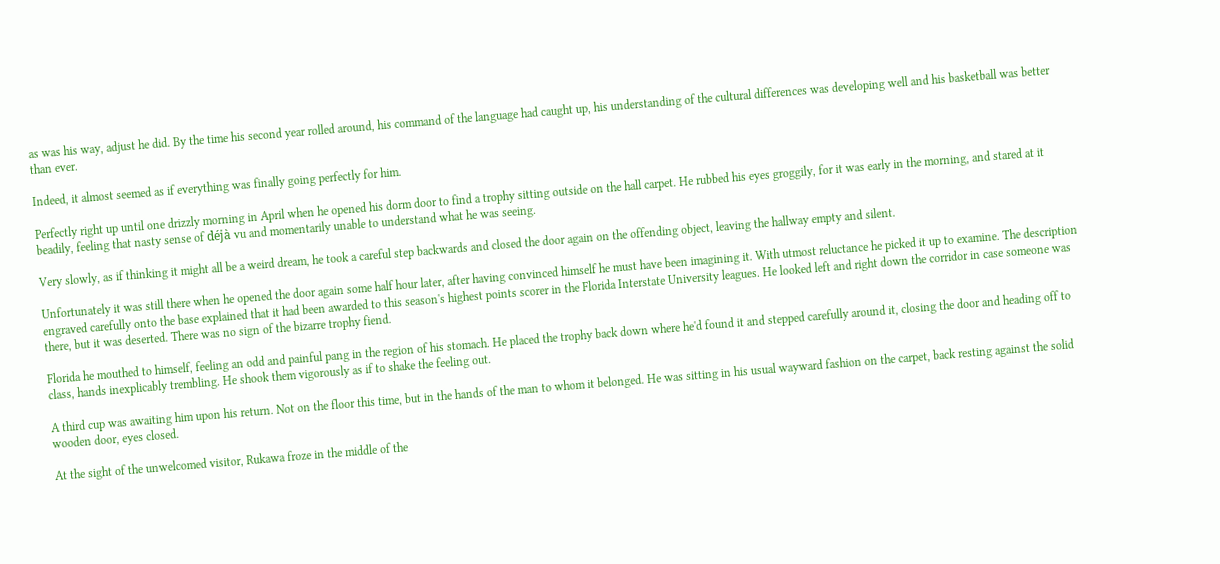as was his way, adjust he did. By the time his second year rolled around, his command of the language had caught up, his understanding of the cultural differences was developing well and his basketball was better than ever.

Indeed, it almost seemed as if everything was finally going perfectly for him.

Perfectly right up until one drizzly morning in April when he opened his dorm door to find a trophy sitting outside on the hall carpet. He rubbed his eyes groggily, for it was early in the morning, and stared at it beadily, feeling that nasty sense of déjà vu and momentarily unable to understand what he was seeing.

Very slowly, as if thinking it might all be a weird dream, he took a careful step backwards and closed the door again on the offending object, leaving the hallway empty and silent.

Unfortunately it was still there when he opened the door again some half hour later, after having convinced himself he must have been imagining it. With utmost reluctance he picked it up to examine. The description engraved carefully onto the base explained that it had been awarded to this season's highest points scorer in the Florida Interstate University leagues. He looked left and right down the corridor in case someone was there, but it was deserted. There was no sign of the bizarre trophy fiend.

Florida he mouthed to himself, feeling an odd and painful pang in the region of his stomach. He placed the trophy back down where he'd found it and stepped carefully around it, closing the door and heading off to class, hands inexplicably trembling. He shook them vigorously as if to shake the feeling out.

A third cup was awaiting him upon his return. Not on the floor this time, but in the hands of the man to whom it belonged. He was sitting in his usual wayward fashion on the carpet, back resting against the solid wooden door, eyes closed.

At the sight of the unwelcomed visitor, Rukawa froze in the middle of the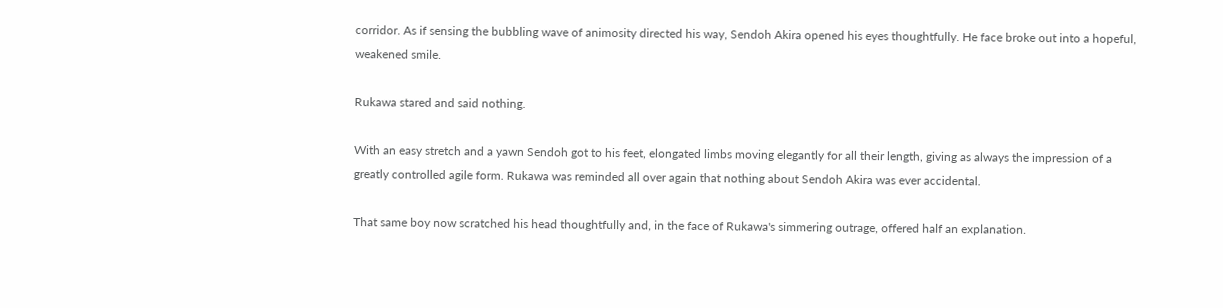corridor. As if sensing the bubbling wave of animosity directed his way, Sendoh Akira opened his eyes thoughtfully. He face broke out into a hopeful, weakened smile.

Rukawa stared and said nothing.

With an easy stretch and a yawn Sendoh got to his feet, elongated limbs moving elegantly for all their length, giving as always the impression of a greatly controlled agile form. Rukawa was reminded all over again that nothing about Sendoh Akira was ever accidental.

That same boy now scratched his head thoughtfully and, in the face of Rukawa's simmering outrage, offered half an explanation.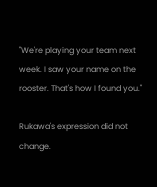"We're playing your team next week. I saw your name on the rooster. That's how I found you."

Rukawa's expression did not change.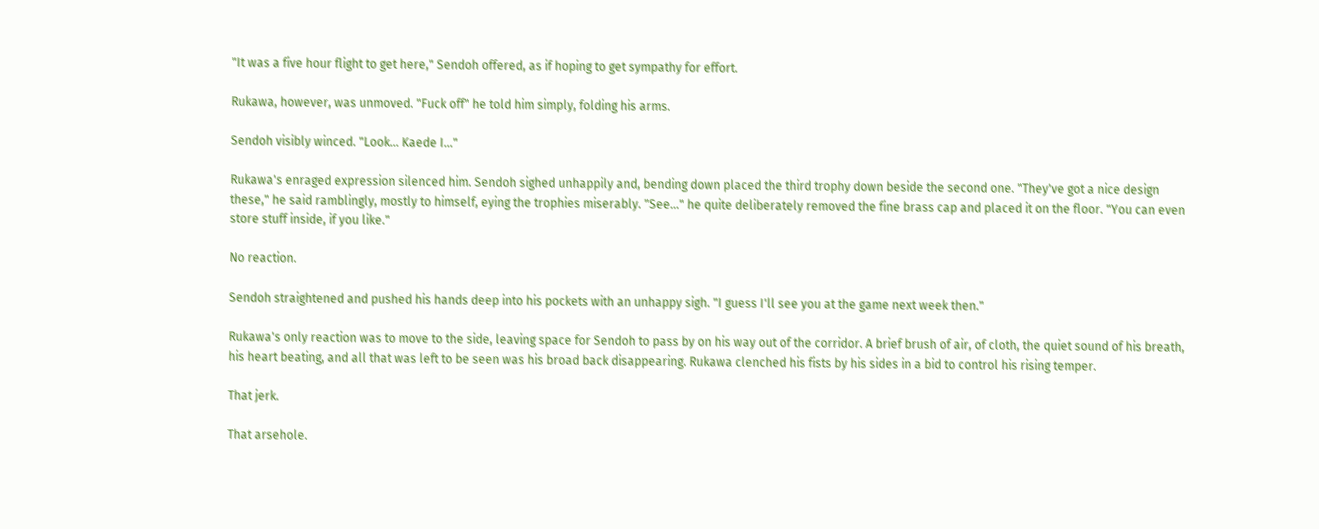"It was a five hour flight to get here," Sendoh offered, as if hoping to get sympathy for effort.

Rukawa, however, was unmoved. "Fuck off" he told him simply, folding his arms.

Sendoh visibly winced. "Look… Kaede I…"

Rukawa's enraged expression silenced him. Sendoh sighed unhappily and, bending down placed the third trophy down beside the second one. "They've got a nice design these," he said ramblingly, mostly to himself, eying the trophies miserably. "See…" he quite deliberately removed the fine brass cap and placed it on the floor. "You can even store stuff inside, if you like."

No reaction.

Sendoh straightened and pushed his hands deep into his pockets with an unhappy sigh. "I guess I'll see you at the game next week then."

Rukawa's only reaction was to move to the side, leaving space for Sendoh to pass by on his way out of the corridor. A brief brush of air, of cloth, the quiet sound of his breath, his heart beating, and all that was left to be seen was his broad back disappearing. Rukawa clenched his fists by his sides in a bid to control his rising temper.

That jerk.

That arsehole.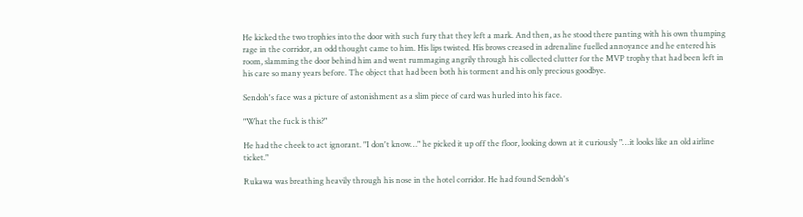He kicked the two trophies into the door with such fury that they left a mark. And then, as he stood there panting with his own thumping rage in the corridor, an odd thought came to him. His lips twisted. His brows creased in adrenaline fuelled annoyance and he entered his room, slamming the door behind him and went rummaging angrily through his collected clutter for the MVP trophy that had been left in his care so many years before. The object that had been both his torment and his only precious goodbye.

Sendoh's face was a picture of astonishment as a slim piece of card was hurled into his face.

"What the fuck is this?"

He had the cheek to act ignorant. "I don't know…" he picked it up off the floor, looking down at it curiously "…it looks like an old airline ticket."

Rukawa was breathing heavily through his nose in the hotel corridor. He had found Sendoh's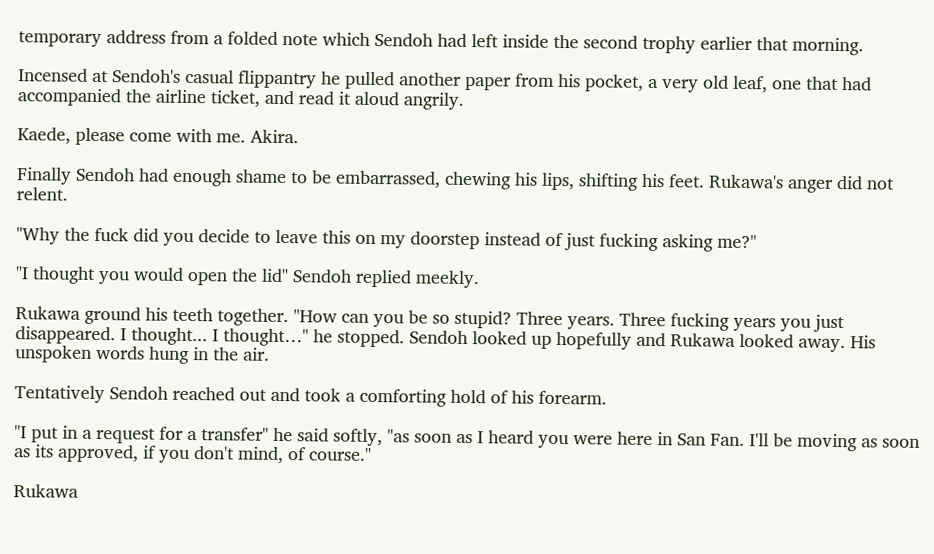temporary address from a folded note which Sendoh had left inside the second trophy earlier that morning.

Incensed at Sendoh's casual flippantry he pulled another paper from his pocket, a very old leaf, one that had accompanied the airline ticket, and read it aloud angrily.

Kaede, please come with me. Akira.

Finally Sendoh had enough shame to be embarrassed, chewing his lips, shifting his feet. Rukawa's anger did not relent.

"Why the fuck did you decide to leave this on my doorstep instead of just fucking asking me?"

"I thought you would open the lid" Sendoh replied meekly.

Rukawa ground his teeth together. "How can you be so stupid? Three years. Three fucking years you just disappeared. I thought... I thought…" he stopped. Sendoh looked up hopefully and Rukawa looked away. His unspoken words hung in the air.

Tentatively Sendoh reached out and took a comforting hold of his forearm.

"I put in a request for a transfer" he said softly, "as soon as I heard you were here in San Fan. I'll be moving as soon as its approved, if you don't mind, of course."

Rukawa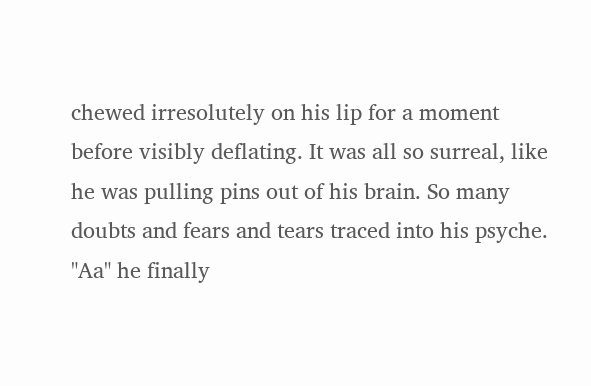chewed irresolutely on his lip for a moment before visibly deflating. It was all so surreal, like he was pulling pins out of his brain. So many doubts and fears and tears traced into his psyche. "Aa" he finally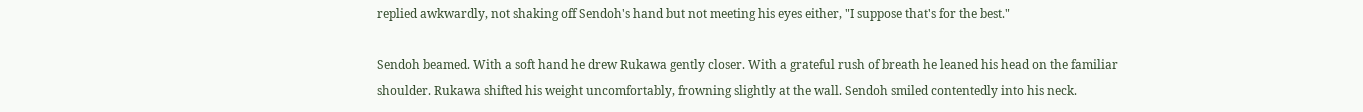replied awkwardly, not shaking off Sendoh's hand but not meeting his eyes either, "I suppose that's for the best."

Sendoh beamed. With a soft hand he drew Rukawa gently closer. With a grateful rush of breath he leaned his head on the familiar shoulder. Rukawa shifted his weight uncomfortably, frowning slightly at the wall. Sendoh smiled contentedly into his neck.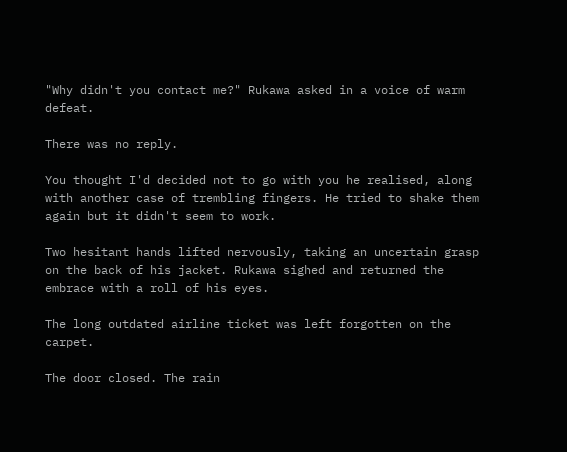"Why didn't you contact me?" Rukawa asked in a voice of warm defeat.

There was no reply.

You thought I'd decided not to go with you he realised, along with another case of trembling fingers. He tried to shake them again but it didn't seem to work.

Two hesitant hands lifted nervously, taking an uncertain grasp on the back of his jacket. Rukawa sighed and returned the embrace with a roll of his eyes.

The long outdated airline ticket was left forgotten on the carpet.

The door closed. The rain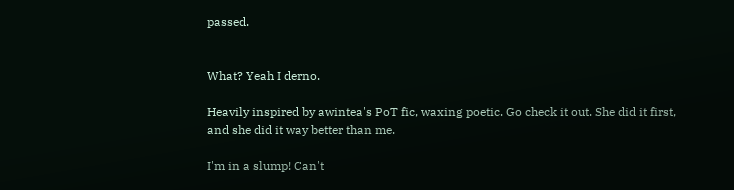passed.


What? Yeah I derno.

Heavily inspired by awintea's PoT fic, waxing poetic. Go check it out. She did it first, and she did it way better than me.

I'm in a slump! Can't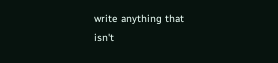write anything that isn't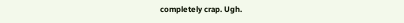completely crap. Ugh.